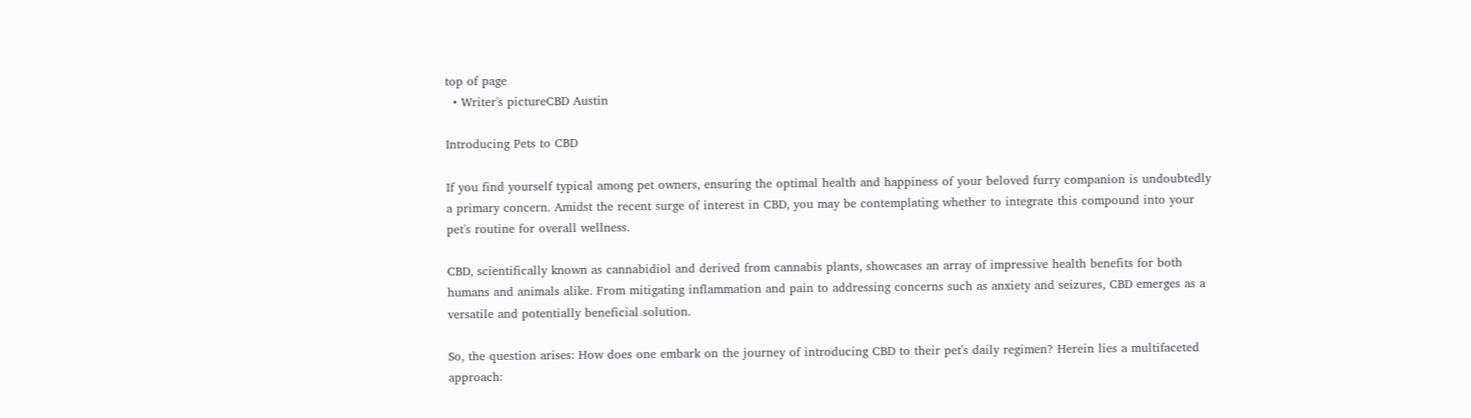top of page
  • Writer's pictureCBD Austin

Introducing Pets to CBD

If you find yourself typical among pet owners, ensuring the optimal health and happiness of your beloved furry companion is undoubtedly a primary concern. Amidst the recent surge of interest in CBD, you may be contemplating whether to integrate this compound into your pet's routine for overall wellness.

CBD, scientifically known as cannabidiol and derived from cannabis plants, showcases an array of impressive health benefits for both humans and animals alike. From mitigating inflammation and pain to addressing concerns such as anxiety and seizures, CBD emerges as a versatile and potentially beneficial solution.

So, the question arises: How does one embark on the journey of introducing CBD to their pet's daily regimen? Herein lies a multifaceted approach: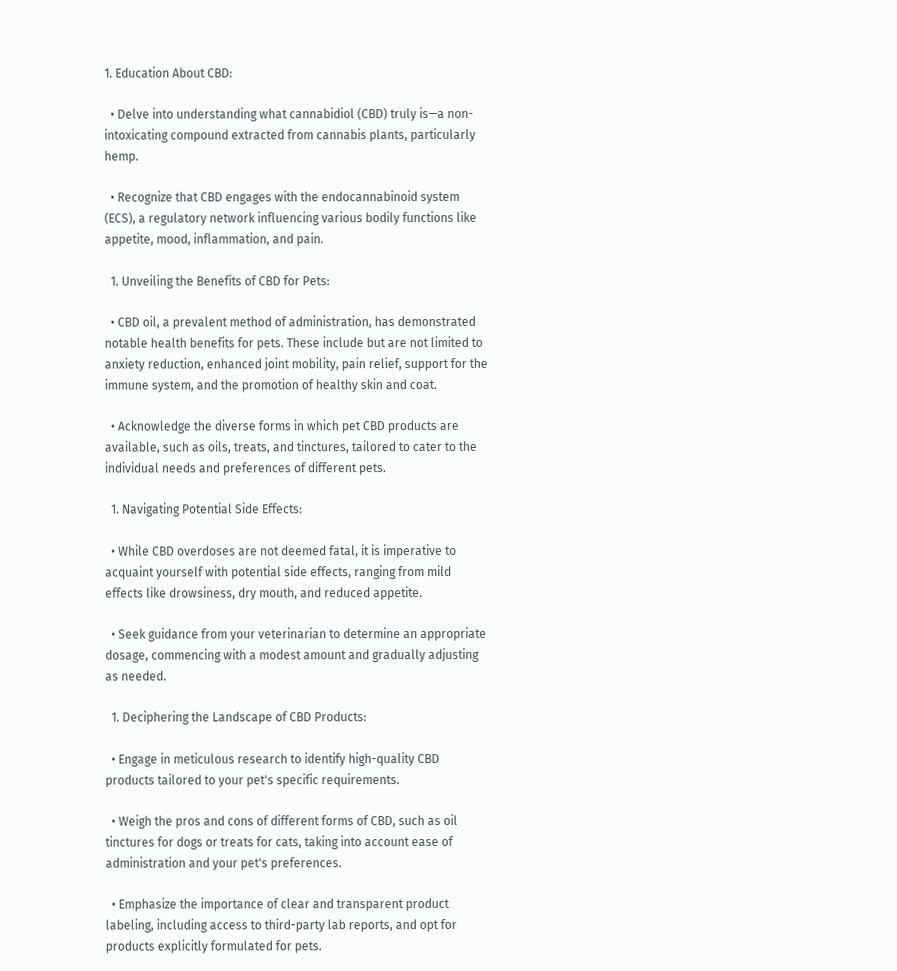1. Education About CBD:

  • Delve into understanding what cannabidiol (CBD) truly is—a non-intoxicating compound extracted from cannabis plants, particularly hemp.

  • Recognize that CBD engages with the endocannabinoid system (ECS), a regulatory network influencing various bodily functions like appetite, mood, inflammation, and pain.

  1. Unveiling the Benefits of CBD for Pets:

  • CBD oil, a prevalent method of administration, has demonstrated notable health benefits for pets. These include but are not limited to anxiety reduction, enhanced joint mobility, pain relief, support for the immune system, and the promotion of healthy skin and coat.

  • Acknowledge the diverse forms in which pet CBD products are available, such as oils, treats, and tinctures, tailored to cater to the individual needs and preferences of different pets.

  1. Navigating Potential Side Effects:

  • While CBD overdoses are not deemed fatal, it is imperative to acquaint yourself with potential side effects, ranging from mild effects like drowsiness, dry mouth, and reduced appetite.

  • Seek guidance from your veterinarian to determine an appropriate dosage, commencing with a modest amount and gradually adjusting as needed.

  1. Deciphering the Landscape of CBD Products:

  • Engage in meticulous research to identify high-quality CBD products tailored to your pet's specific requirements.

  • Weigh the pros and cons of different forms of CBD, such as oil tinctures for dogs or treats for cats, taking into account ease of administration and your pet's preferences.

  • Emphasize the importance of clear and transparent product labeling, including access to third-party lab reports, and opt for products explicitly formulated for pets.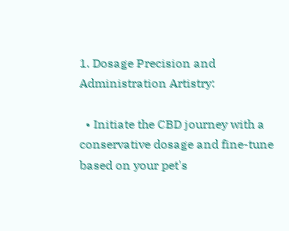1. Dosage Precision and Administration Artistry:

  • Initiate the CBD journey with a conservative dosage and fine-tune based on your pet's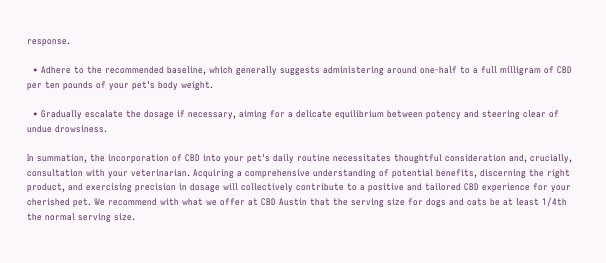response.

  • Adhere to the recommended baseline, which generally suggests administering around one-half to a full milligram of CBD per ten pounds of your pet's body weight.

  • Gradually escalate the dosage if necessary, aiming for a delicate equilibrium between potency and steering clear of undue drowsiness.

In summation, the incorporation of CBD into your pet's daily routine necessitates thoughtful consideration and, crucially, consultation with your veterinarian. Acquiring a comprehensive understanding of potential benefits, discerning the right product, and exercising precision in dosage will collectively contribute to a positive and tailored CBD experience for your cherished pet. We recommend with what we offer at CBD Austin that the serving size for dogs and cats be at least 1/4th the normal serving size.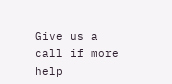Give us a call if more help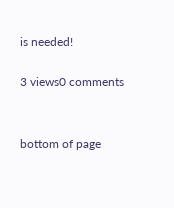is needed!

3 views0 comments


bottom of page